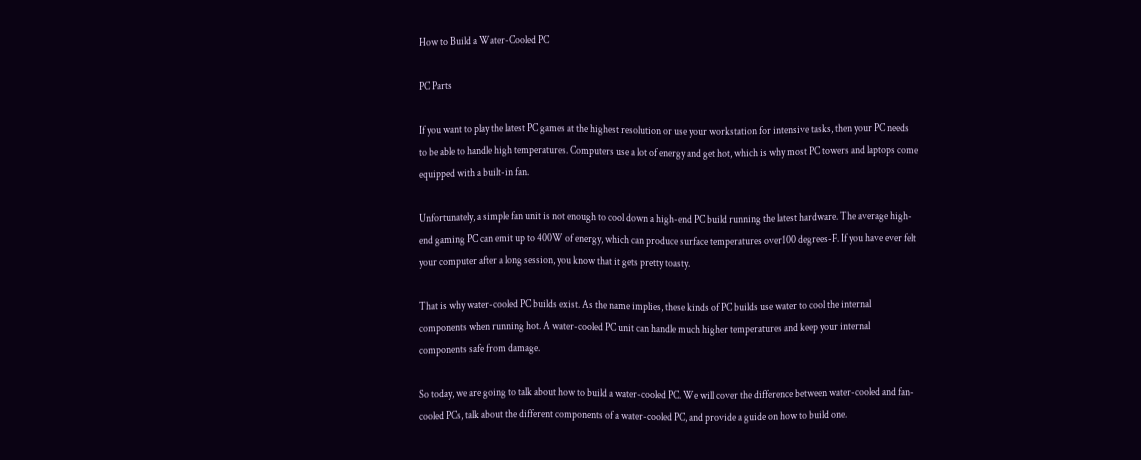How to Build a Water-Cooled PC

PC Parts

If you want to play the latest PC games at the highest resolution or use your workstation for intensive tasks, then your PC needs to be able to handle high temperatures. Computers use a lot of energy and get hot, which is why most PC towers and laptops come equipped with a built-in fan.

Unfortunately, a simple fan unit is not enough to cool down a high-end PC build running the latest hardware. The average high-end gaming PC can emit up to 400W of energy, which can produce surface temperatures over100 degrees-F. If you have ever felt your computer after a long session, you know that it gets pretty toasty.

That is why water-cooled PC builds exist. As the name implies, these kinds of PC builds use water to cool the internal components when running hot. A water-cooled PC unit can handle much higher temperatures and keep your internal components safe from damage.

So today, we are going to talk about how to build a water-cooled PC. We will cover the difference between water-cooled and fan-cooled PCs, talk about the different components of a water-cooled PC, and provide a guide on how to build one.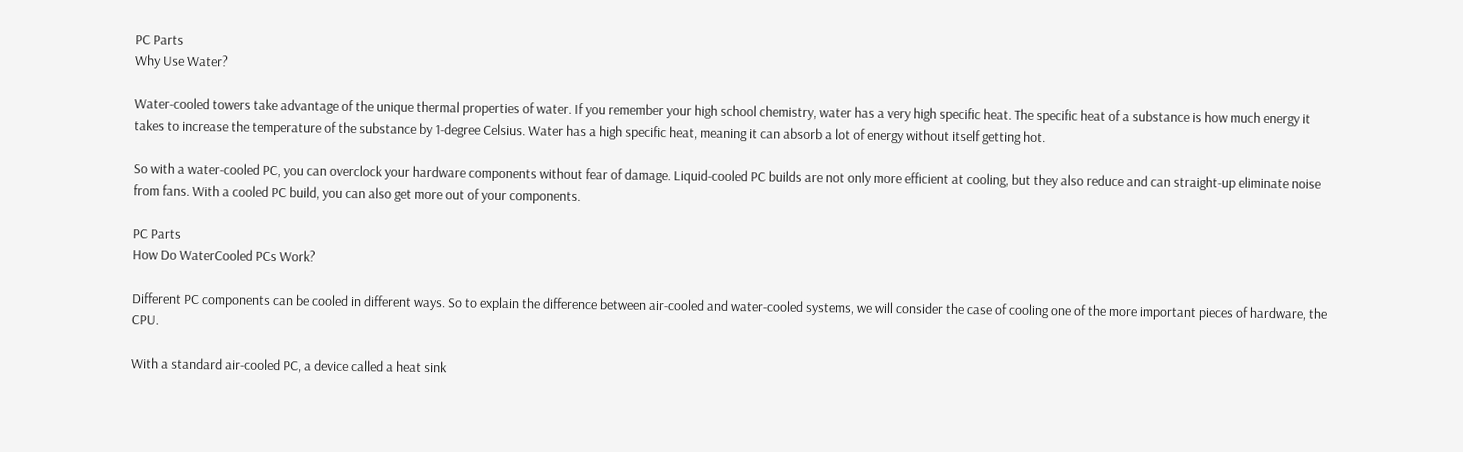PC Parts
Why Use Water?

Water-cooled towers take advantage of the unique thermal properties of water. If you remember your high school chemistry, water has a very high specific heat. The specific heat of a substance is how much energy it takes to increase the temperature of the substance by 1-degree Celsius. Water has a high specific heat, meaning it can absorb a lot of energy without itself getting hot.

So with a water-cooled PC, you can overclock your hardware components without fear of damage. Liquid-cooled PC builds are not only more efficient at cooling, but they also reduce and can straight-up eliminate noise from fans. With a cooled PC build, you can also get more out of your components.

PC Parts
How Do WaterCooled PCs Work?

Different PC components can be cooled in different ways. So to explain the difference between air-cooled and water-cooled systems, we will consider the case of cooling one of the more important pieces of hardware, the CPU.

With a standard air-cooled PC, a device called a heat sink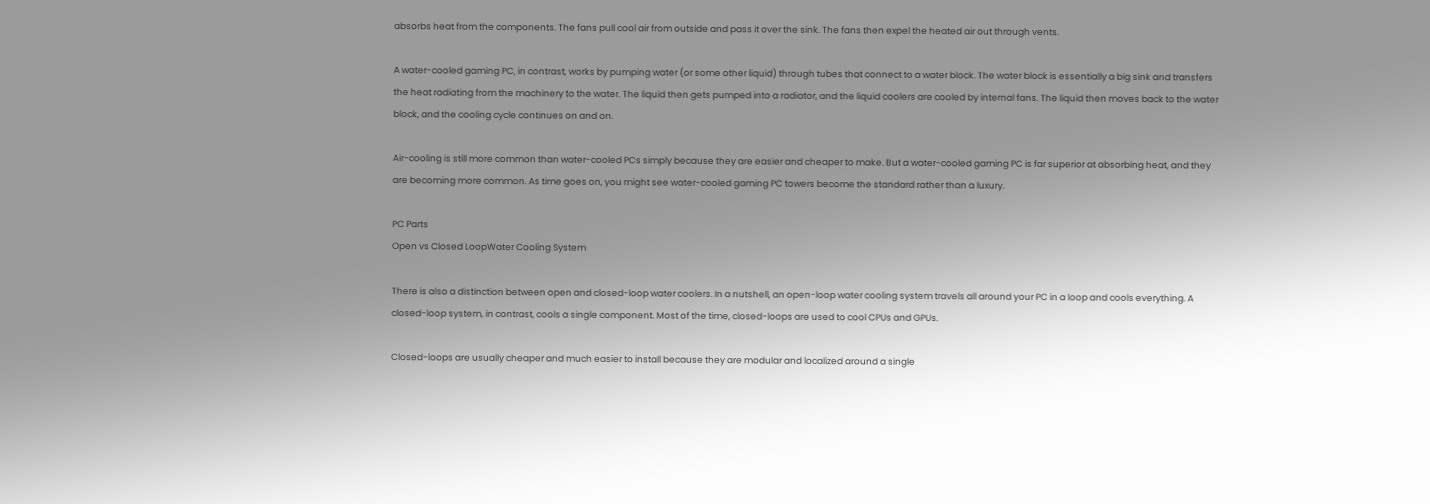absorbs heat from the components. The fans pull cool air from outside and pass it over the sink. The fans then expel the heated air out through vents.

A water-cooled gaming PC, in contrast, works by pumping water (or some other liquid) through tubes that connect to a water block. The water block is essentially a big sink and transfers the heat radiating from the machinery to the water. The liquid then gets pumped into a radiator, and the liquid coolers are cooled by internal fans. The liquid then moves back to the water block, and the cooling cycle continues on and on.

Air-cooling is still more common than water-cooled PCs simply because they are easier and cheaper to make. But a water-cooled gaming PC is far superior at absorbing heat, and they are becoming more common. As time goes on, you might see water-cooled gaming PC towers become the standard rather than a luxury.

PC Parts
Open vs Closed LoopWater Cooling System

There is also a distinction between open and closed-loop water coolers. In a nutshell, an open-loop water cooling system travels all around your PC in a loop and cools everything. A closed-loop system, in contrast, cools a single component. Most of the time, closed-loops are used to cool CPUs and GPUs.

Closed-loops are usually cheaper and much easier to install because they are modular and localized around a single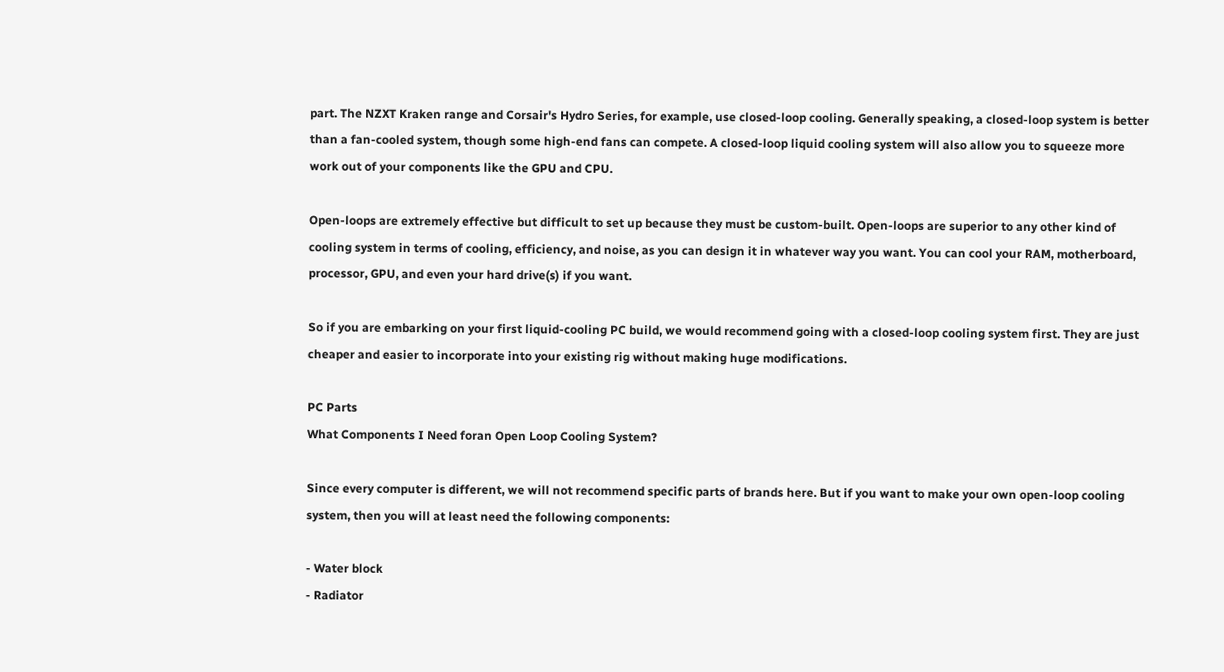part. The NZXT Kraken range and Corsair's Hydro Series, for example, use closed-loop cooling. Generally speaking, a closed-loop system is better than a fan-cooled system, though some high-end fans can compete. A closed-loop liquid cooling system will also allow you to squeeze more work out of your components like the GPU and CPU.

Open-loops are extremely effective but difficult to set up because they must be custom-built. Open-loops are superior to any other kind of cooling system in terms of cooling, efficiency, and noise, as you can design it in whatever way you want. You can cool your RAM, motherboard, processor, GPU, and even your hard drive(s) if you want.

So if you are embarking on your first liquid-cooling PC build, we would recommend going with a closed-loop cooling system first. They are just cheaper and easier to incorporate into your existing rig without making huge modifications.

PC Parts
What Components I Need foran Open Loop Cooling System?

Since every computer is different, we will not recommend specific parts of brands here. But if you want to make your own open-loop cooling system, then you will at least need the following components:

- Water block
- Radiator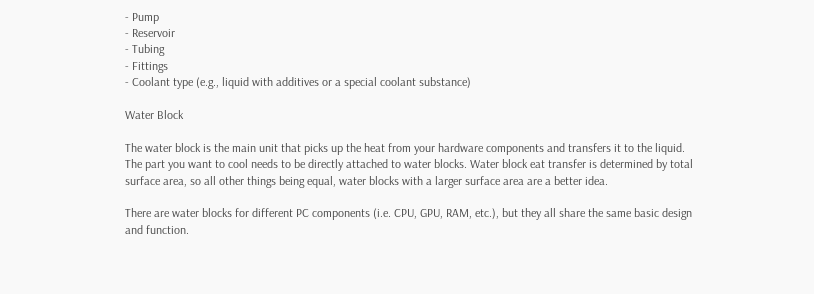- Pump
- Reservoir
- Tubing
- Fittings
- Coolant type (e.g., liquid with additives or a special coolant substance)

Water Block

The water block is the main unit that picks up the heat from your hardware components and transfers it to the liquid. The part you want to cool needs to be directly attached to water blocks. Water block eat transfer is determined by total surface area, so all other things being equal, water blocks with a larger surface area are a better idea.

There are water blocks for different PC components (i.e. CPU, GPU, RAM, etc.), but they all share the same basic design and function.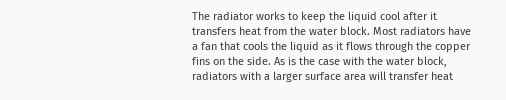The radiator works to keep the liquid cool after it transfers heat from the water block. Most radiators have a fan that cools the liquid as it flows through the copper fins on the side. As is the case with the water block, radiators with a larger surface area will transfer heat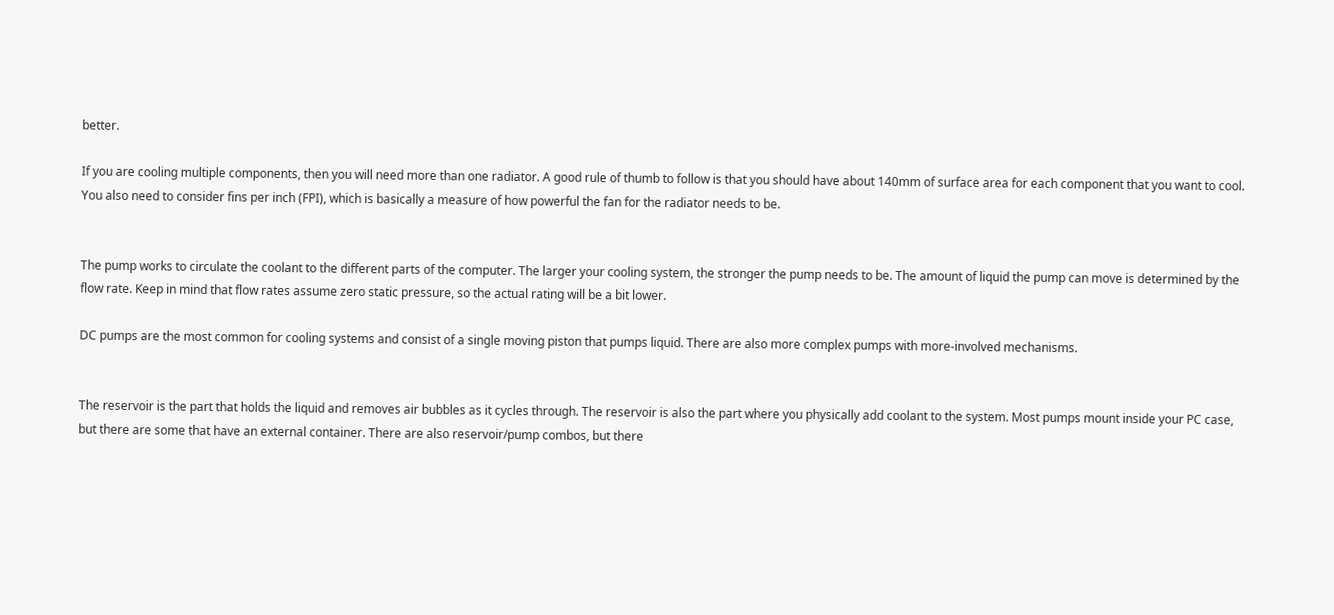better.

If you are cooling multiple components, then you will need more than one radiator. A good rule of thumb to follow is that you should have about 140mm of surface area for each component that you want to cool. You also need to consider fins per inch (FPI), which is basically a measure of how powerful the fan for the radiator needs to be.


The pump works to circulate the coolant to the different parts of the computer. The larger your cooling system, the stronger the pump needs to be. The amount of liquid the pump can move is determined by the flow rate. Keep in mind that flow rates assume zero static pressure, so the actual rating will be a bit lower.

DC pumps are the most common for cooling systems and consist of a single moving piston that pumps liquid. There are also more complex pumps with more-involved mechanisms.


The reservoir is the part that holds the liquid and removes air bubbles as it cycles through. The reservoir is also the part where you physically add coolant to the system. Most pumps mount inside your PC case, but there are some that have an external container. There are also reservoir/pump combos, but there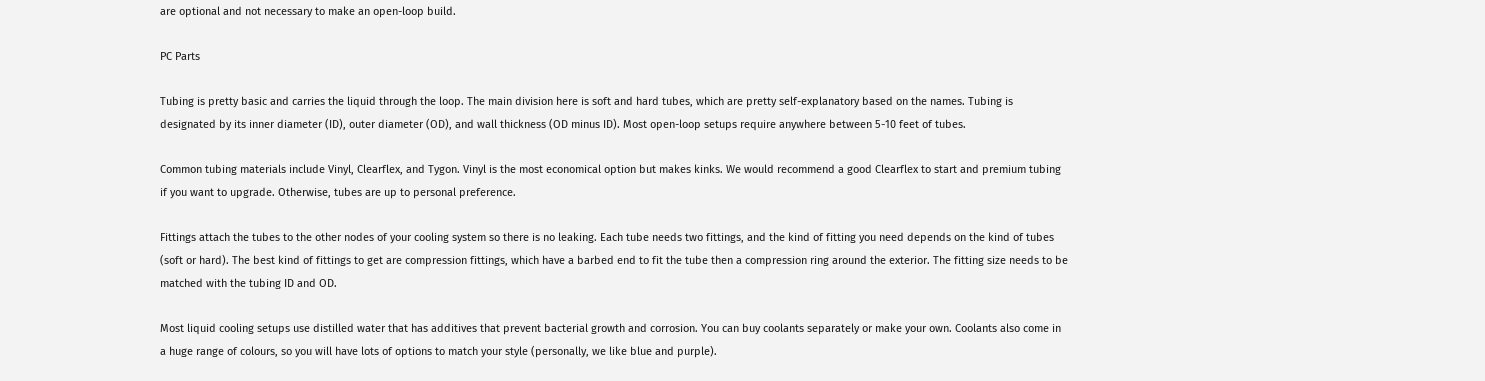are optional and not necessary to make an open-loop build.

PC Parts

Tubing is pretty basic and carries the liquid through the loop. The main division here is soft and hard tubes, which are pretty self-explanatory based on the names. Tubing is designated by its inner diameter (ID), outer diameter (OD), and wall thickness (OD minus ID). Most open-loop setups require anywhere between 5-10 feet of tubes.

Common tubing materials include Vinyl, Clearflex, and Tygon. Vinyl is the most economical option but makes kinks. We would recommend a good Clearflex to start and premium tubing if you want to upgrade. Otherwise, tubes are up to personal preference.

Fittings attach the tubes to the other nodes of your cooling system so there is no leaking. Each tube needs two fittings, and the kind of fitting you need depends on the kind of tubes (soft or hard). The best kind of fittings to get are compression fittings, which have a barbed end to fit the tube then a compression ring around the exterior. The fitting size needs to be matched with the tubing ID and OD.

Most liquid cooling setups use distilled water that has additives that prevent bacterial growth and corrosion. You can buy coolants separately or make your own. Coolants also come in a huge range of colours, so you will have lots of options to match your style (personally, we like blue and purple).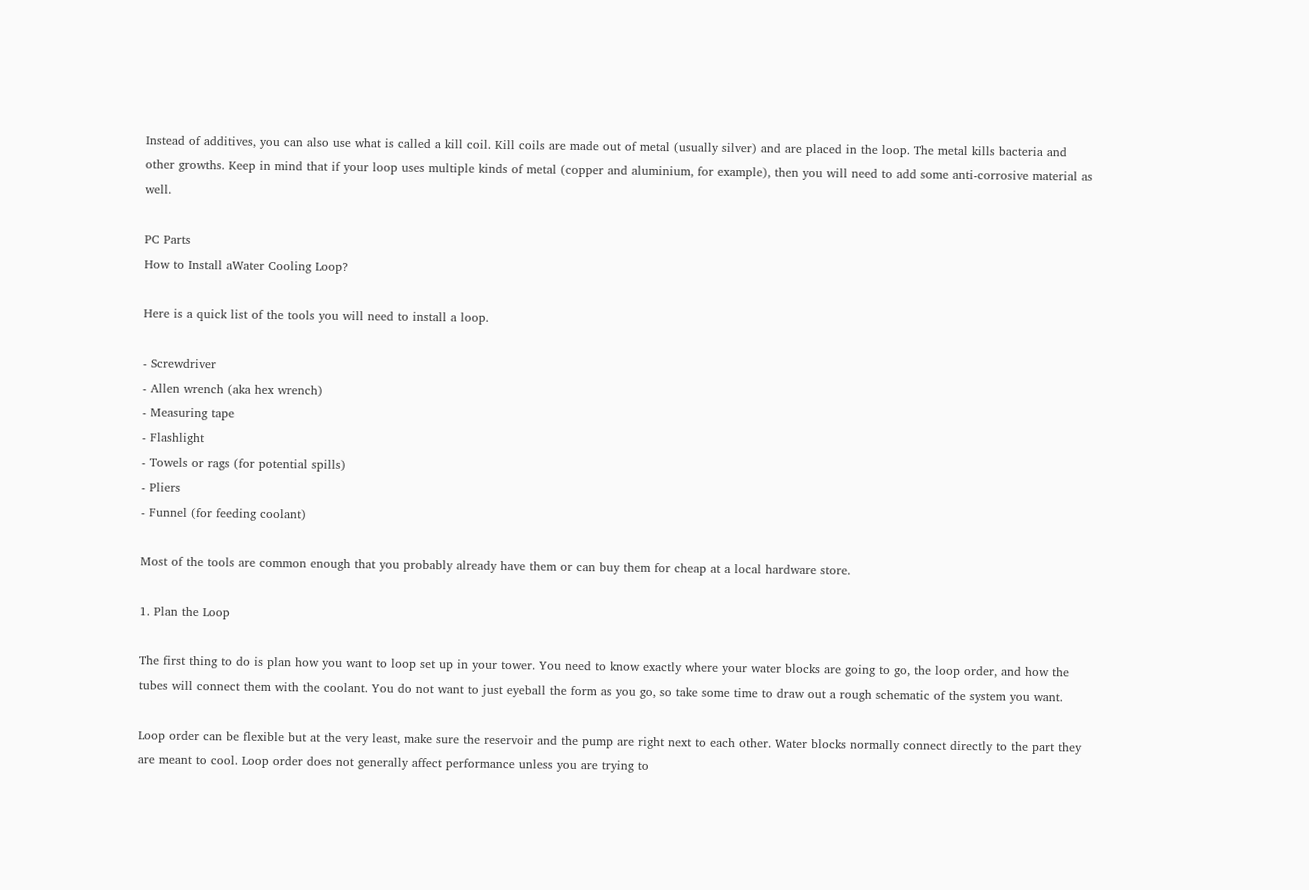Instead of additives, you can also use what is called a kill coil. Kill coils are made out of metal (usually silver) and are placed in the loop. The metal kills bacteria and other growths. Keep in mind that if your loop uses multiple kinds of metal (copper and aluminium, for example), then you will need to add some anti-corrosive material as well.

PC Parts
How to Install aWater Cooling Loop?

Here is a quick list of the tools you will need to install a loop.

- Screwdriver
- Allen wrench (aka hex wrench)
- Measuring tape
- Flashlight
- Towels or rags (for potential spills)
- Pliers
- Funnel (for feeding coolant)

Most of the tools are common enough that you probably already have them or can buy them for cheap at a local hardware store.

1. Plan the Loop

The first thing to do is plan how you want to loop set up in your tower. You need to know exactly where your water blocks are going to go, the loop order, and how the tubes will connect them with the coolant. You do not want to just eyeball the form as you go, so take some time to draw out a rough schematic of the system you want.

Loop order can be flexible but at the very least, make sure the reservoir and the pump are right next to each other. Water blocks normally connect directly to the part they are meant to cool. Loop order does not generally affect performance unless you are trying to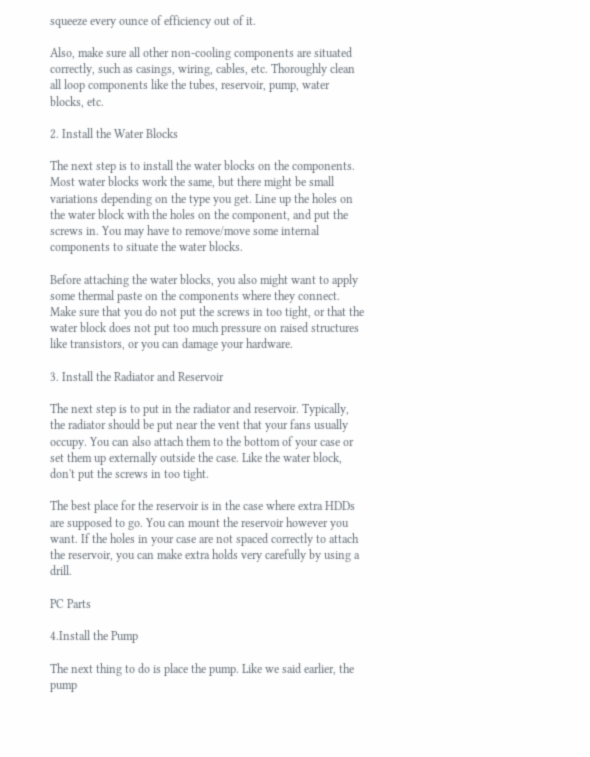squeeze every ounce of efficiency out of it.

Also, make sure all other non-cooling components are situated correctly, such as casings, wiring, cables, etc. Thoroughly clean all loop components like the tubes, reservoir, pump, water blocks, etc.

2. Install the Water Blocks

The next step is to install the water blocks on the components. Most water blocks work the same, but there might be small variations depending on the type you get. Line up the holes on the water block with the holes on the component, and put the screws in. You may have to remove/move some internal components to situate the water blocks.

Before attaching the water blocks, you also might want to apply some thermal paste on the components where they connect. Make sure that you do not put the screws in too tight, or that the water block does not put too much pressure on raised structures like transistors, or you can damage your hardware.

3. Install the Radiator and Reservoir

The next step is to put in the radiator and reservoir. Typically, the radiator should be put near the vent that your fans usually occupy. You can also attach them to the bottom of your case or set them up externally outside the case. Like the water block, don't put the screws in too tight.

The best place for the reservoir is in the case where extra HDDs are supposed to go. You can mount the reservoir however you want. If the holes in your case are not spaced correctly to attach the reservoir, you can make extra holds very carefully by using a drill.

PC Parts

4.Install the Pump

The next thing to do is place the pump. Like we said earlier, the pump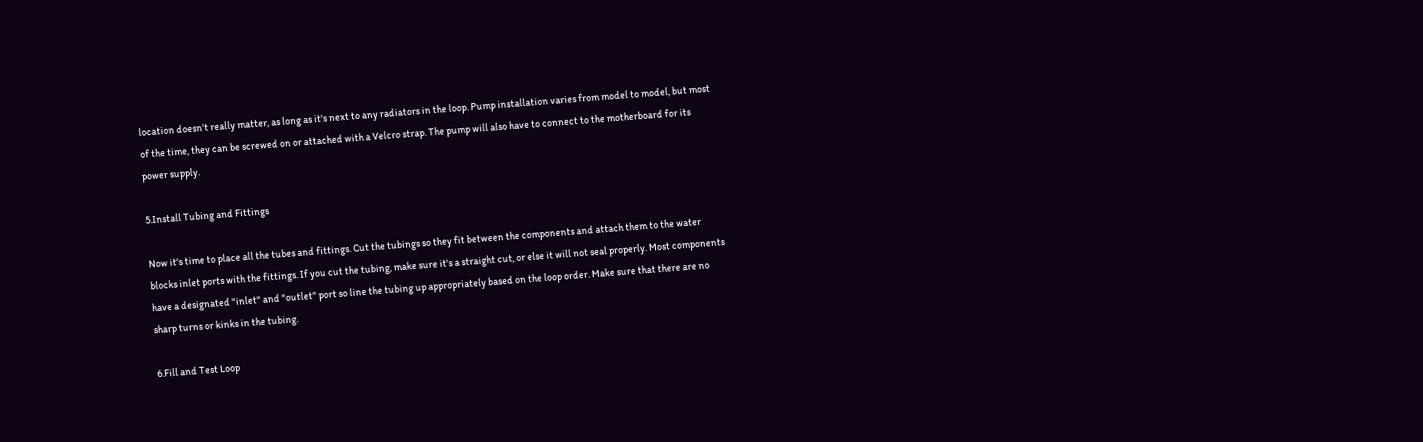location doesn't really matter, as long as it's next to any radiators in the loop. Pump installation varies from model to model, but most of the time, they can be screwed on or attached with a Velcro strap. The pump will also have to connect to the motherboard for its power supply.

5.Install Tubing and Fittings

Now it's time to place all the tubes and fittings. Cut the tubings so they fit between the components and attach them to the water blocks inlet ports with the fittings. If you cut the tubing, make sure it's a straight cut, or else it will not seal properly. Most components have a designated "inlet" and "outlet" port so line the tubing up appropriately based on the loop order. Make sure that there are no sharp turns or kinks in the tubing.

6.Fill and Test Loop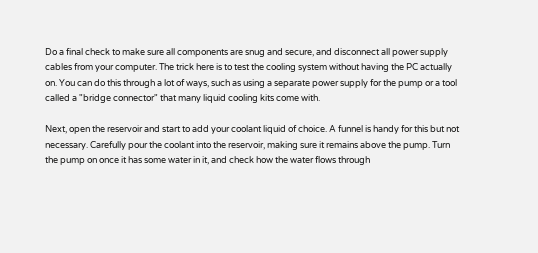Do a final check to make sure all components are snug and secure, and disconnect all power supply cables from your computer. The trick here is to test the cooling system without having the PC actually on. You can do this through a lot of ways, such as using a separate power supply for the pump or a tool called a "bridge connector" that many liquid cooling kits come with.

Next, open the reservoir and start to add your coolant liquid of choice. A funnel is handy for this but not necessary. Carefully pour the coolant into the reservoir, making sure it remains above the pump. Turn the pump on once it has some water in it, and check how the water flows through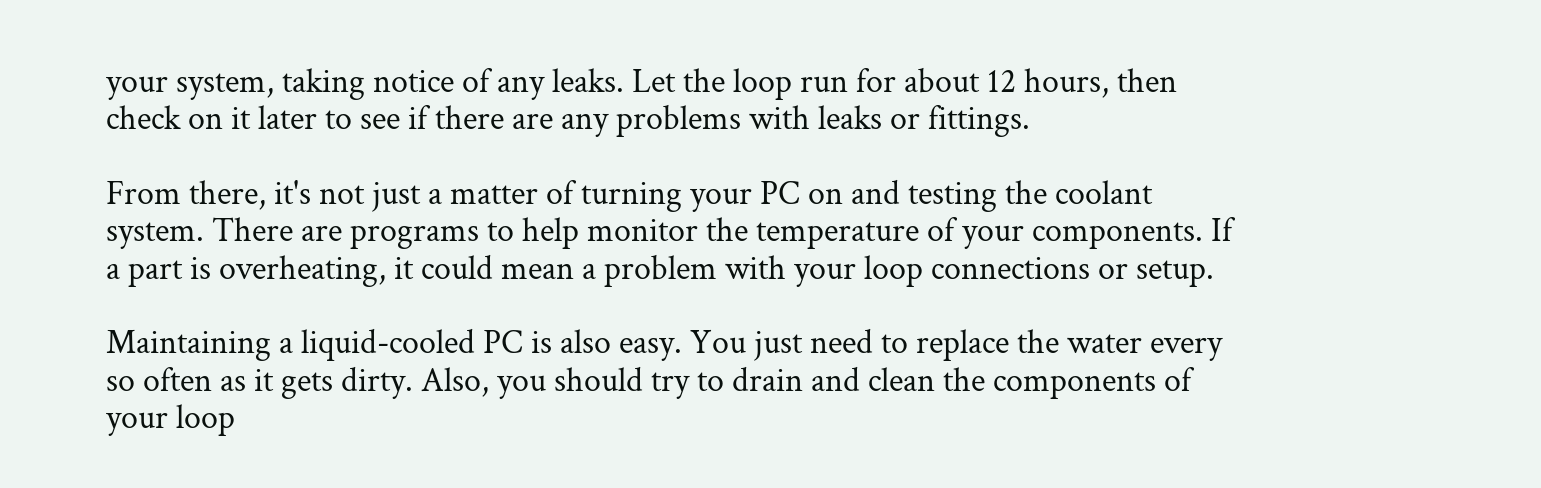your system, taking notice of any leaks. Let the loop run for about 12 hours, then check on it later to see if there are any problems with leaks or fittings.

From there, it's not just a matter of turning your PC on and testing the coolant system. There are programs to help monitor the temperature of your components. If a part is overheating, it could mean a problem with your loop connections or setup.

Maintaining a liquid-cooled PC is also easy. You just need to replace the water every so often as it gets dirty. Also, you should try to drain and clean the components of your loop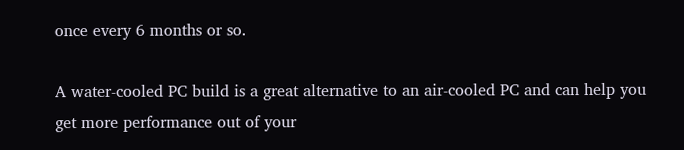once every 6 months or so.

A water-cooled PC build is a great alternative to an air-cooled PC and can help you get more performance out of your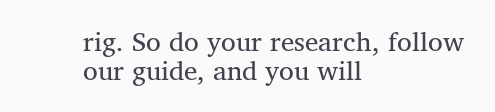rig. So do your research, follow our guide, and you will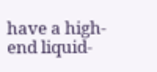have a high-end liquid-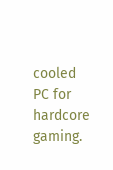cooled PC for hardcore gaming.